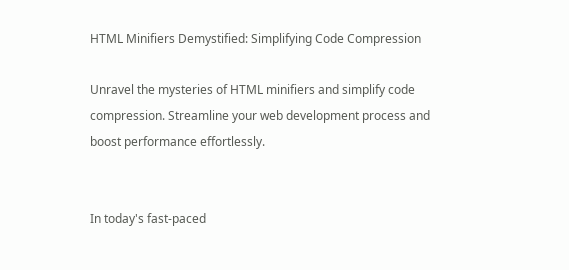HTML Minifiers Demystified: Simplifying Code Compression

Unravel the mysteries of HTML minifiers and simplify code compression. Streamline your web development process and boost performance effortlessly.


In today's fast-paced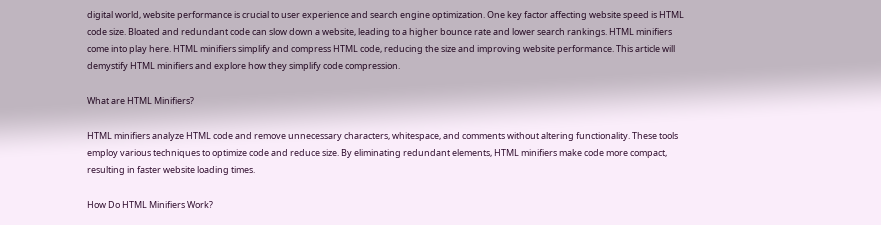digital world, website performance is crucial to user experience and search engine optimization. One key factor affecting website speed is HTML code size. Bloated and redundant code can slow down a website, leading to a higher bounce rate and lower search rankings. HTML minifiers come into play here. HTML minifiers simplify and compress HTML code, reducing the size and improving website performance. This article will demystify HTML minifiers and explore how they simplify code compression.

What are HTML Minifiers?

HTML minifiers analyze HTML code and remove unnecessary characters, whitespace, and comments without altering functionality. These tools employ various techniques to optimize code and reduce size. By eliminating redundant elements, HTML minifiers make code more compact, resulting in faster website loading times.

How Do HTML Minifiers Work?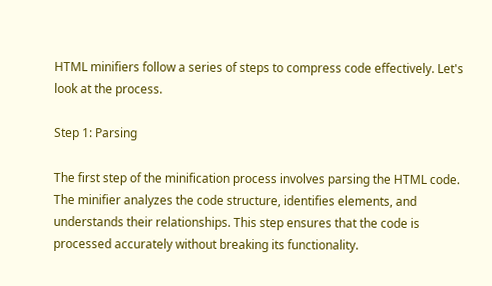HTML minifiers follow a series of steps to compress code effectively. Let's look at the process.

Step 1: Parsing

The first step of the minification process involves parsing the HTML code. The minifier analyzes the code structure, identifies elements, and understands their relationships. This step ensures that the code is processed accurately without breaking its functionality.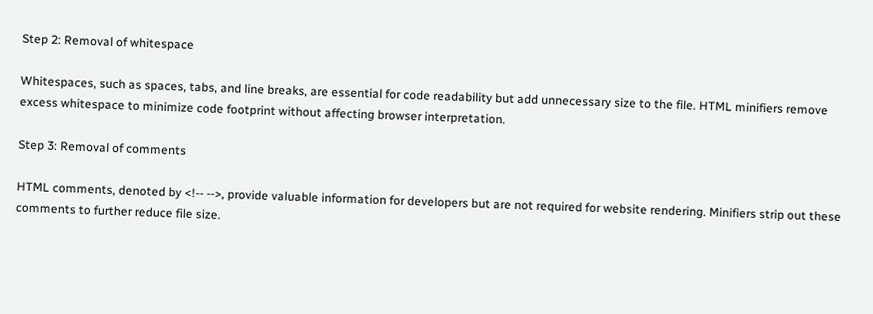Step 2: Removal of whitespace

Whitespaces, such as spaces, tabs, and line breaks, are essential for code readability but add unnecessary size to the file. HTML minifiers remove excess whitespace to minimize code footprint without affecting browser interpretation.

Step 3: Removal of comments

HTML comments, denoted by <!-- -->, provide valuable information for developers but are not required for website rendering. Minifiers strip out these comments to further reduce file size.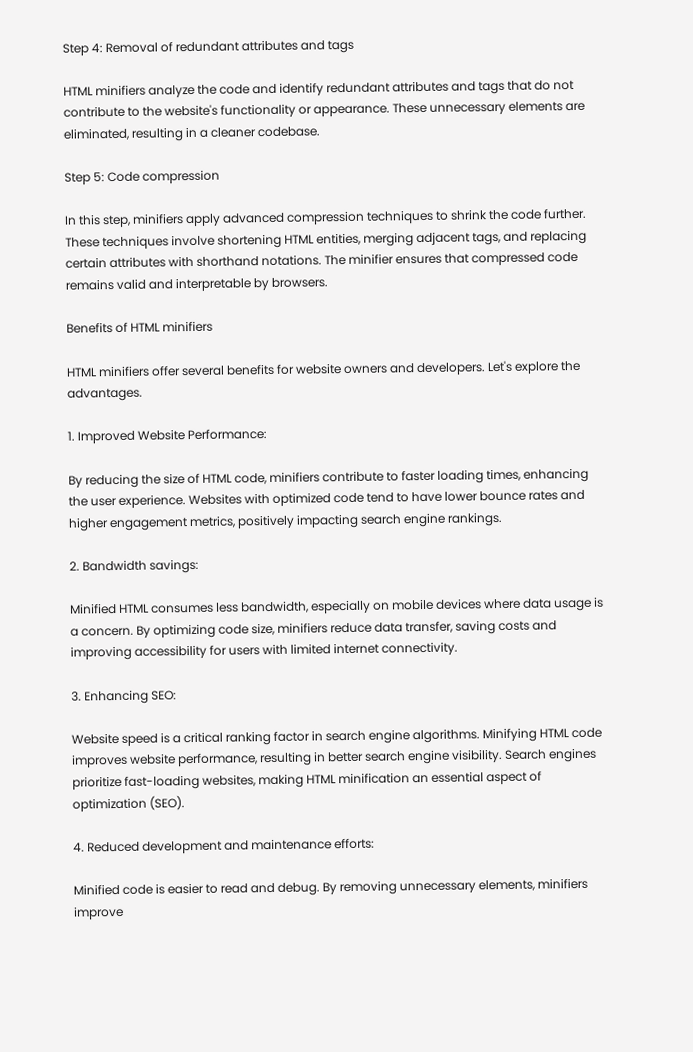Step 4: Removal of redundant attributes and tags

HTML minifiers analyze the code and identify redundant attributes and tags that do not contribute to the website's functionality or appearance. These unnecessary elements are eliminated, resulting in a cleaner codebase.

Step 5: Code compression

In this step, minifiers apply advanced compression techniques to shrink the code further. These techniques involve shortening HTML entities, merging adjacent tags, and replacing certain attributes with shorthand notations. The minifier ensures that compressed code remains valid and interpretable by browsers.

Benefits of HTML minifiers

HTML minifiers offer several benefits for website owners and developers. Let's explore the advantages.

1. Improved Website Performance:

By reducing the size of HTML code, minifiers contribute to faster loading times, enhancing the user experience. Websites with optimized code tend to have lower bounce rates and higher engagement metrics, positively impacting search engine rankings.

2. Bandwidth savings:

Minified HTML consumes less bandwidth, especially on mobile devices where data usage is a concern. By optimizing code size, minifiers reduce data transfer, saving costs and improving accessibility for users with limited internet connectivity.

3. Enhancing SEO:

Website speed is a critical ranking factor in search engine algorithms. Minifying HTML code improves website performance, resulting in better search engine visibility. Search engines prioritize fast-loading websites, making HTML minification an essential aspect of optimization (SEO).

4. Reduced development and maintenance efforts:

Minified code is easier to read and debug. By removing unnecessary elements, minifiers improve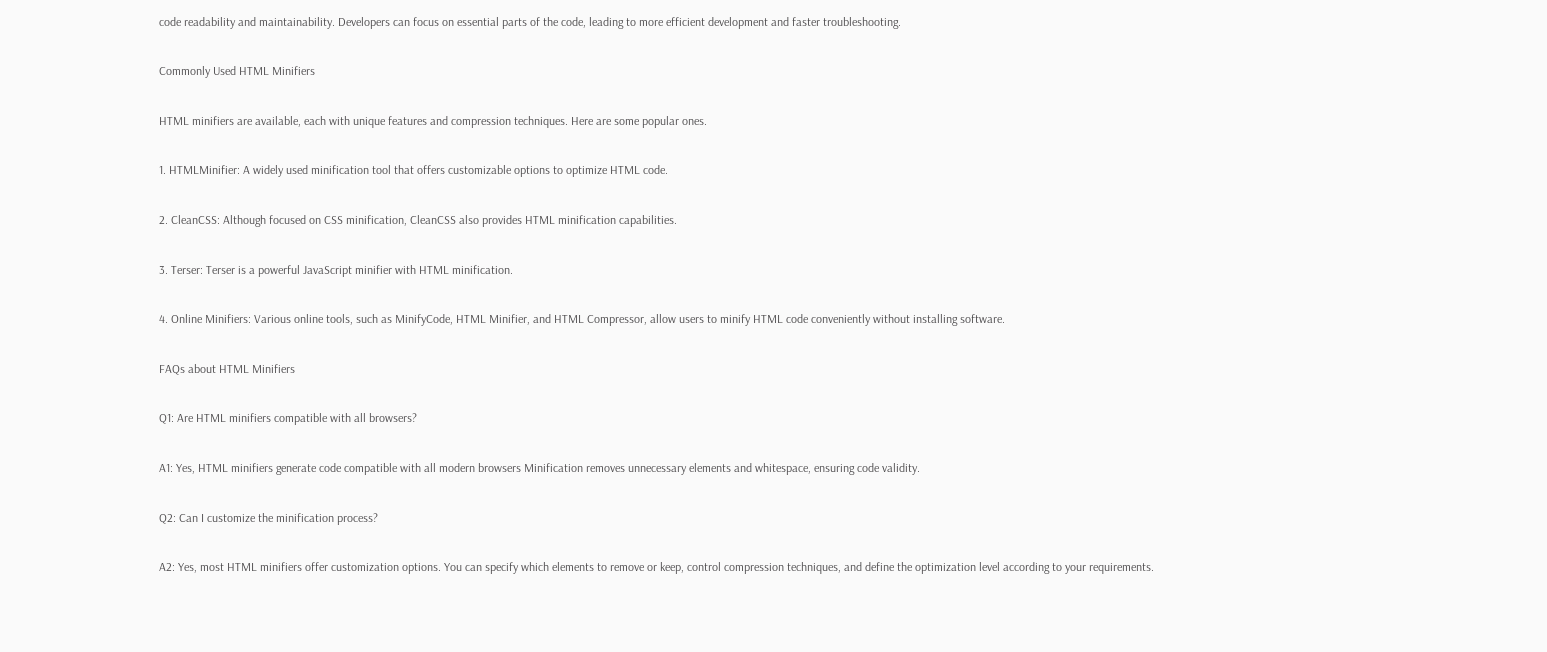code readability and maintainability. Developers can focus on essential parts of the code, leading to more efficient development and faster troubleshooting.

Commonly Used HTML Minifiers

HTML minifiers are available, each with unique features and compression techniques. Here are some popular ones.

1. HTMLMinifier: A widely used minification tool that offers customizable options to optimize HTML code.

2. CleanCSS: Although focused on CSS minification, CleanCSS also provides HTML minification capabilities.

3. Terser: Terser is a powerful JavaScript minifier with HTML minification.

4. Online Minifiers: Various online tools, such as MinifyCode, HTML Minifier, and HTML Compressor, allow users to minify HTML code conveniently without installing software.

FAQs about HTML Minifiers

Q1: Are HTML minifiers compatible with all browsers?

A1: Yes, HTML minifiers generate code compatible with all modern browsers Minification removes unnecessary elements and whitespace, ensuring code validity.

Q2: Can I customize the minification process?

A2: Yes, most HTML minifiers offer customization options. You can specify which elements to remove or keep, control compression techniques, and define the optimization level according to your requirements.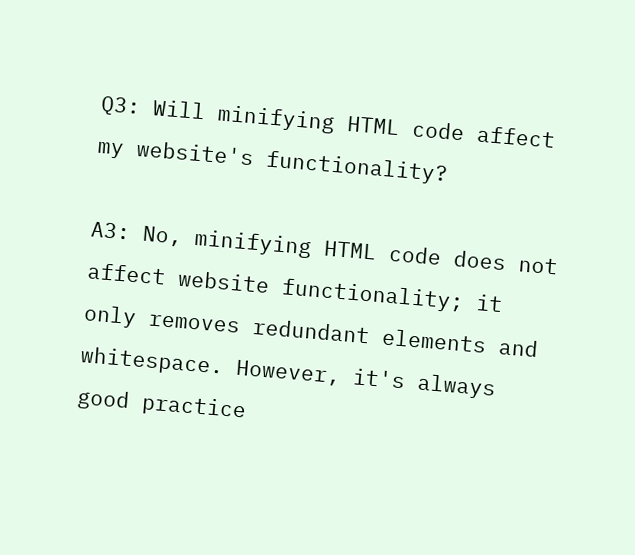Q3: Will minifying HTML code affect my website's functionality?

A3: No, minifying HTML code does not affect website functionality; it only removes redundant elements and whitespace. However, it's always good practice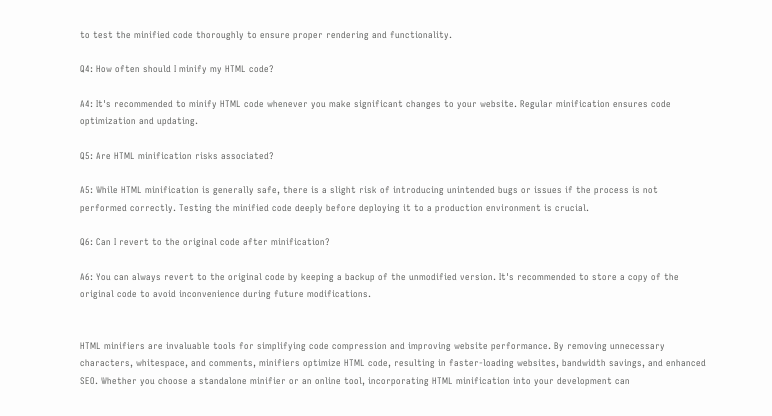to test the minified code thoroughly to ensure proper rendering and functionality.

Q4: How often should I minify my HTML code?

A4: It's recommended to minify HTML code whenever you make significant changes to your website. Regular minification ensures code optimization and updating.

Q5: Are HTML minification risks associated?

A5: While HTML minification is generally safe, there is a slight risk of introducing unintended bugs or issues if the process is not performed correctly. Testing the minified code deeply before deploying it to a production environment is crucial.

Q6: Can I revert to the original code after minification?

A6: You can always revert to the original code by keeping a backup of the unmodified version. It's recommended to store a copy of the original code to avoid inconvenience during future modifications.


HTML minifiers are invaluable tools for simplifying code compression and improving website performance. By removing unnecessary characters, whitespace, and comments, minifiers optimize HTML code, resulting in faster-loading websites, bandwidth savings, and enhanced SEO. Whether you choose a standalone minifier or an online tool, incorporating HTML minification into your development can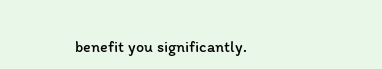benefit you significantly.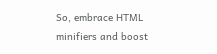So, embrace HTML minifiers and boost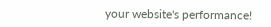your website's performance!